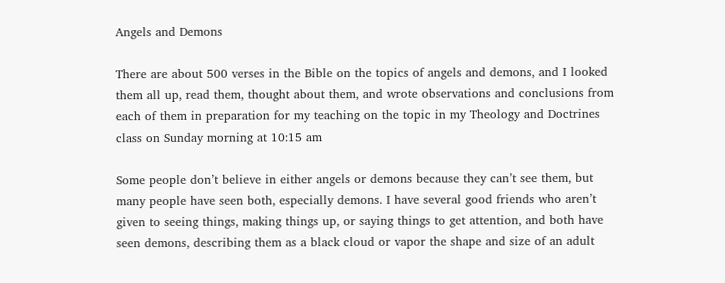Angels and Demons

There are about 500 verses in the Bible on the topics of angels and demons, and I looked them all up, read them, thought about them, and wrote observations and conclusions from each of them in preparation for my teaching on the topic in my Theology and Doctrines class on Sunday morning at 10:15 am

Some people don’t believe in either angels or demons because they can’t see them, but many people have seen both, especially demons. I have several good friends who aren’t given to seeing things, making things up, or saying things to get attention, and both have seen demons, describing them as a black cloud or vapor the shape and size of an adult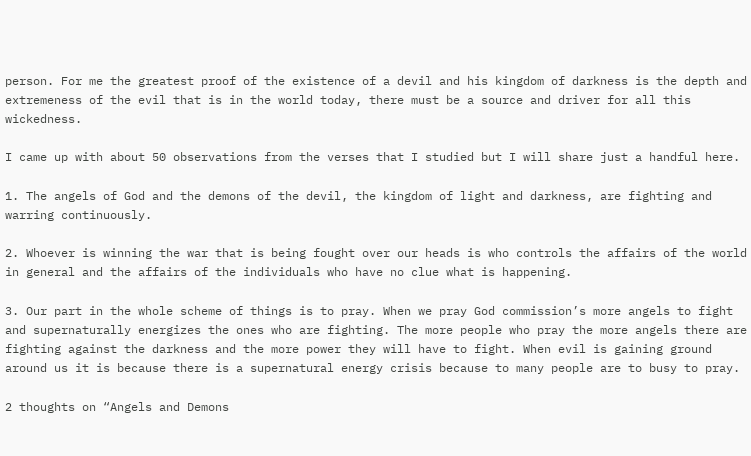person. For me the greatest proof of the existence of a devil and his kingdom of darkness is the depth and extremeness of the evil that is in the world today, there must be a source and driver for all this wickedness.

I came up with about 50 observations from the verses that I studied but I will share just a handful here.

1. The angels of God and the demons of the devil, the kingdom of light and darkness, are fighting and warring continuously.

2. Whoever is winning the war that is being fought over our heads is who controls the affairs of the world in general and the affairs of the individuals who have no clue what is happening.

3. Our part in the whole scheme of things is to pray. When we pray God commission’s more angels to fight and supernaturally energizes the ones who are fighting. The more people who pray the more angels there are fighting against the darkness and the more power they will have to fight. When evil is gaining ground around us it is because there is a supernatural energy crisis because to many people are to busy to pray.

2 thoughts on “Angels and Demons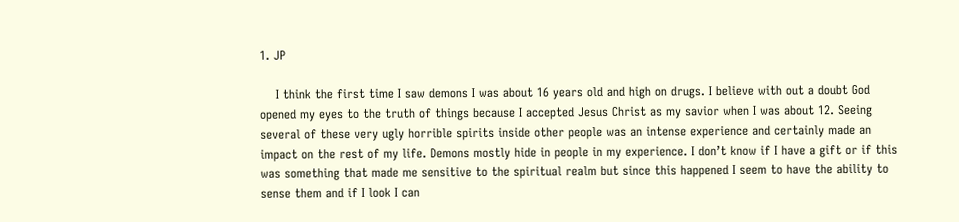1. JP

    I think the first time I saw demons I was about 16 years old and high on drugs. I believe with out a doubt God opened my eyes to the truth of things because I accepted Jesus Christ as my savior when I was about 12. Seeing several of these very ugly horrible spirits inside other people was an intense experience and certainly made an impact on the rest of my life. Demons mostly hide in people in my experience. I don’t know if I have a gift or if this was something that made me sensitive to the spiritual realm but since this happened I seem to have the ability to sense them and if I look I can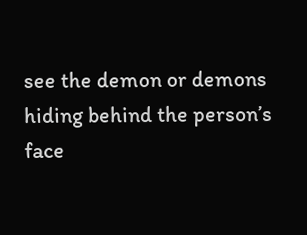see the demon or demons hiding behind the person’s face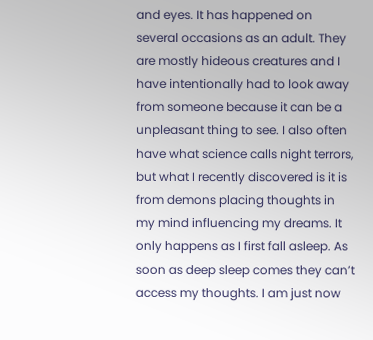and eyes. It has happened on several occasions as an adult. They are mostly hideous creatures and I have intentionally had to look away from someone because it can be a unpleasant thing to see. I also often have what science calls night terrors, but what I recently discovered is it is from demons placing thoughts in my mind influencing my dreams. It only happens as I first fall asleep. As soon as deep sleep comes they can’t access my thoughts. I am just now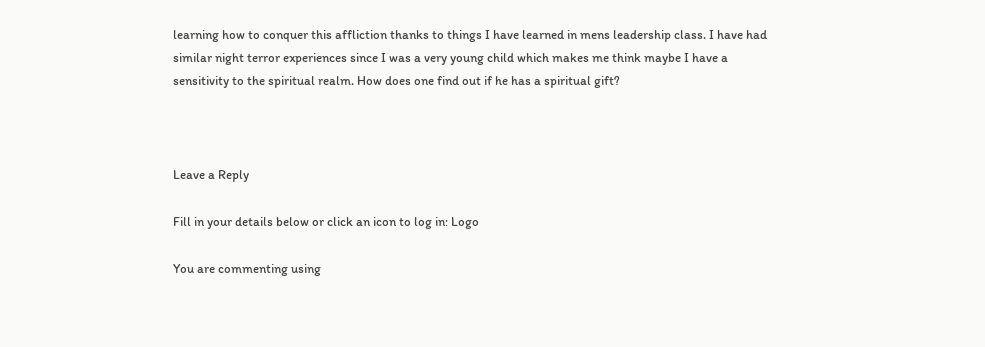learning how to conquer this affliction thanks to things I have learned in mens leadership class. I have had similar night terror experiences since I was a very young child which makes me think maybe I have a sensitivity to the spiritual realm. How does one find out if he has a spiritual gift?



Leave a Reply

Fill in your details below or click an icon to log in: Logo

You are commenting using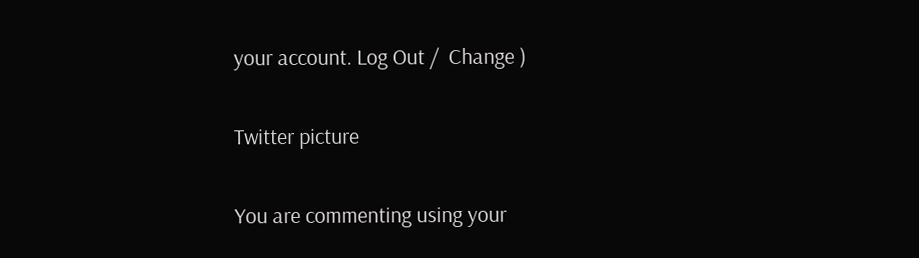your account. Log Out /  Change )

Twitter picture

You are commenting using your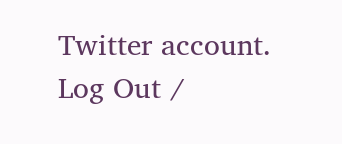Twitter account. Log Out /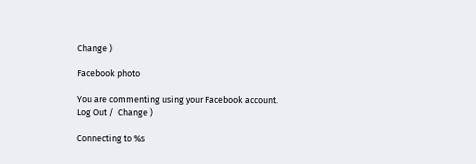Change )

Facebook photo

You are commenting using your Facebook account. Log Out /  Change )

Connecting to %s